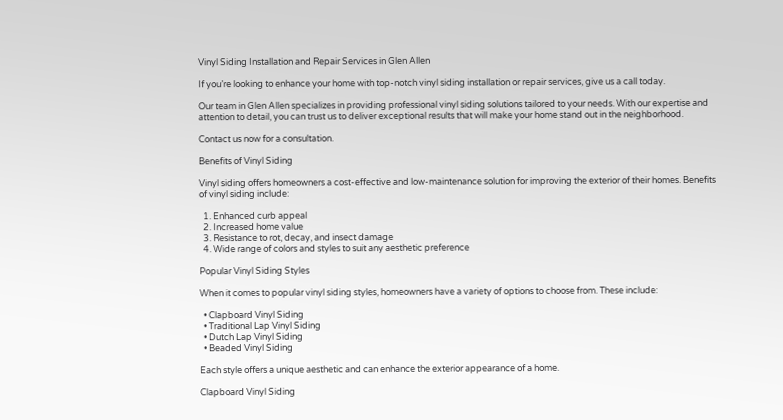Vinyl Siding Installation and Repair Services in Glen Allen

If you’re looking to enhance your home with top-notch vinyl siding installation or repair services, give us a call today.

Our team in Glen Allen specializes in providing professional vinyl siding solutions tailored to your needs. With our expertise and attention to detail, you can trust us to deliver exceptional results that will make your home stand out in the neighborhood.

Contact us now for a consultation.

Benefits of Vinyl Siding

Vinyl siding offers homeowners a cost-effective and low-maintenance solution for improving the exterior of their homes. Benefits of vinyl siding include:

  1. Enhanced curb appeal
  2. Increased home value
  3. Resistance to rot, decay, and insect damage
  4. Wide range of colors and styles to suit any aesthetic preference

Popular Vinyl Siding Styles

When it comes to popular vinyl siding styles, homeowners have a variety of options to choose from. These include:

  • Clapboard Vinyl Siding
  • Traditional Lap Vinyl Siding
  • Dutch Lap Vinyl Siding
  • Beaded Vinyl Siding

Each style offers a unique aesthetic and can enhance the exterior appearance of a home.

Clapboard Vinyl Siding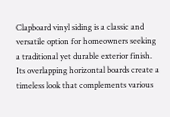Clapboard vinyl siding is a classic and versatile option for homeowners seeking a traditional yet durable exterior finish. Its overlapping horizontal boards create a timeless look that complements various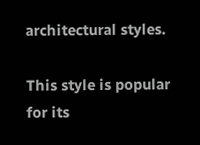architectural styles.

This style is popular for its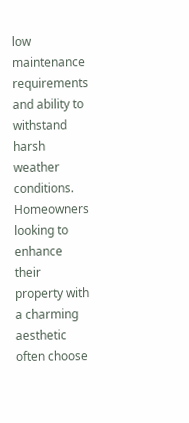low maintenance requirements and ability to withstand harsh weather conditions. Homeowners looking to enhance their property with a charming aesthetic often choose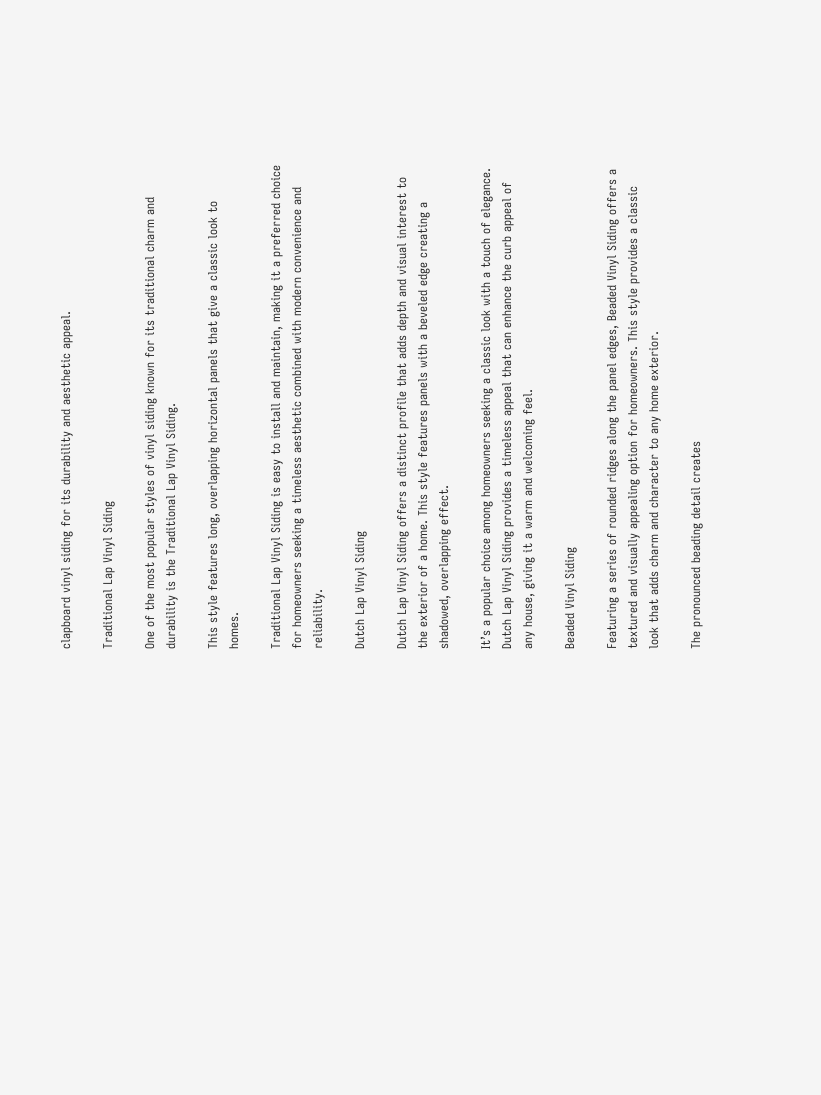clapboard vinyl siding for its durability and aesthetic appeal.

Traditional Lap Vinyl Siding

One of the most popular styles of vinyl siding known for its traditional charm and durability is the Traditional Lap Vinyl Siding.

This style features long, overlapping horizontal panels that give a classic look to homes.

Traditional Lap Vinyl Siding is easy to install and maintain, making it a preferred choice for homeowners seeking a timeless aesthetic combined with modern convenience and reliability.

Dutch Lap Vinyl Siding

Dutch Lap Vinyl Siding offers a distinct profile that adds depth and visual interest to the exterior of a home. This style features panels with a beveled edge creating a shadowed, overlapping effect.

It’s a popular choice among homeowners seeking a classic look with a touch of elegance. Dutch Lap Vinyl Siding provides a timeless appeal that can enhance the curb appeal of any house, giving it a warm and welcoming feel.

Beaded Vinyl Siding

Featuring a series of rounded ridges along the panel edges, Beaded Vinyl Siding offers a textured and visually appealing option for homeowners. This style provides a classic look that adds charm and character to any home exterior.

The pronounced beading detail creates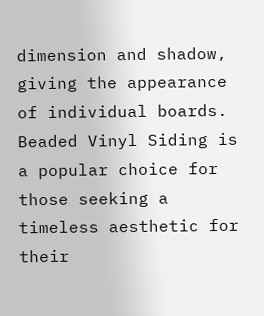dimension and shadow, giving the appearance of individual boards. Beaded Vinyl Siding is a popular choice for those seeking a timeless aesthetic for their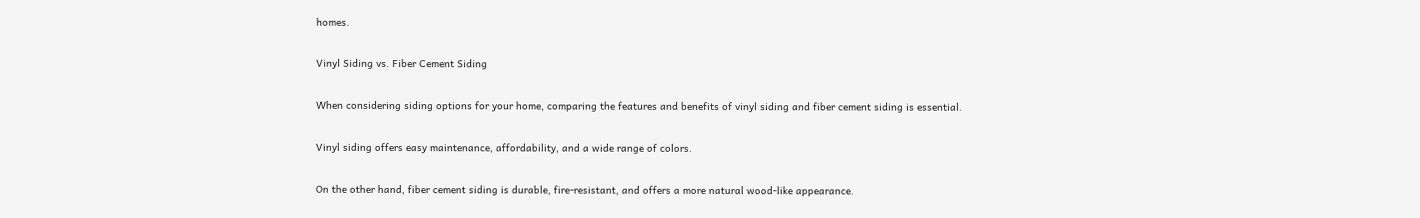homes.

Vinyl Siding vs. Fiber Cement Siding

When considering siding options for your home, comparing the features and benefits of vinyl siding and fiber cement siding is essential.

Vinyl siding offers easy maintenance, affordability, and a wide range of colors.

On the other hand, fiber cement siding is durable, fire-resistant, and offers a more natural wood-like appearance.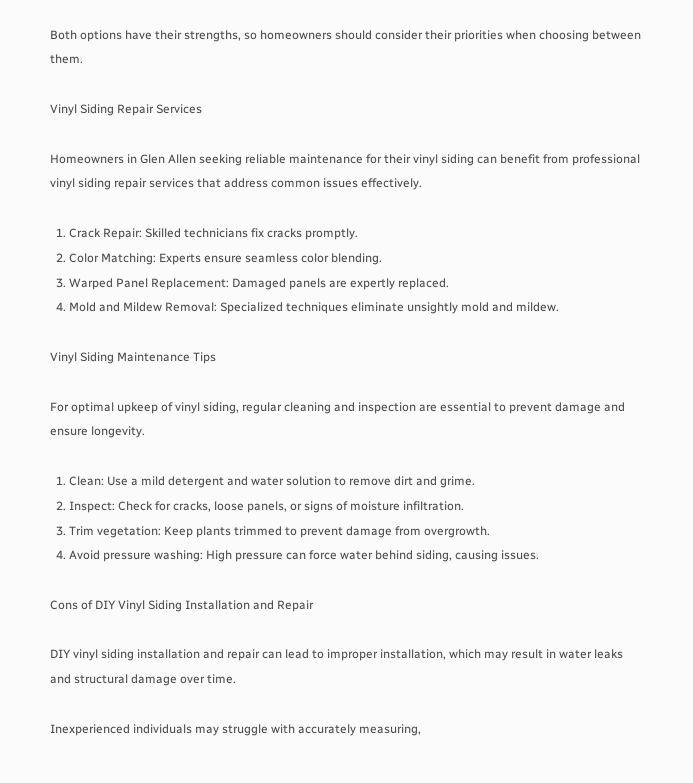Both options have their strengths, so homeowners should consider their priorities when choosing between them.

Vinyl Siding Repair Services

Homeowners in Glen Allen seeking reliable maintenance for their vinyl siding can benefit from professional vinyl siding repair services that address common issues effectively.

  1. Crack Repair: Skilled technicians fix cracks promptly.
  2. Color Matching: Experts ensure seamless color blending.
  3. Warped Panel Replacement: Damaged panels are expertly replaced.
  4. Mold and Mildew Removal: Specialized techniques eliminate unsightly mold and mildew.

Vinyl Siding Maintenance Tips

For optimal upkeep of vinyl siding, regular cleaning and inspection are essential to prevent damage and ensure longevity.

  1. Clean: Use a mild detergent and water solution to remove dirt and grime.
  2. Inspect: Check for cracks, loose panels, or signs of moisture infiltration.
  3. Trim vegetation: Keep plants trimmed to prevent damage from overgrowth.
  4. Avoid pressure washing: High pressure can force water behind siding, causing issues.

Cons of DIY Vinyl Siding Installation and Repair

DIY vinyl siding installation and repair can lead to improper installation, which may result in water leaks and structural damage over time.

Inexperienced individuals may struggle with accurately measuring,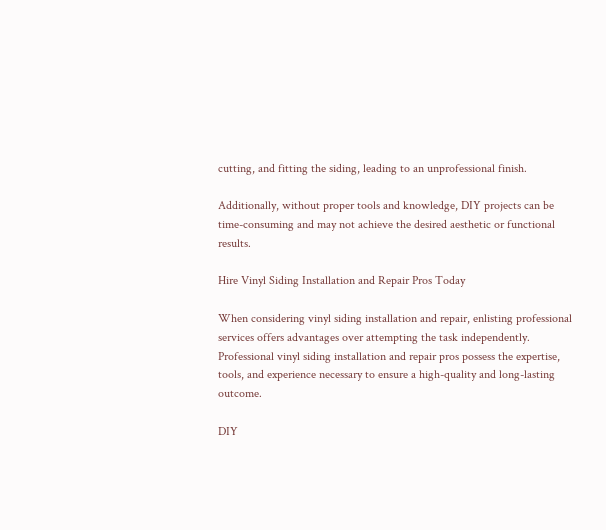cutting, and fitting the siding, leading to an unprofessional finish.

Additionally, without proper tools and knowledge, DIY projects can be time-consuming and may not achieve the desired aesthetic or functional results.

Hire Vinyl Siding Installation and Repair Pros Today

When considering vinyl siding installation and repair, enlisting professional services offers advantages over attempting the task independently. Professional vinyl siding installation and repair pros possess the expertise, tools, and experience necessary to ensure a high-quality and long-lasting outcome.

DIY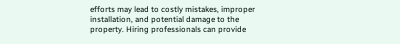efforts may lead to costly mistakes, improper installation, and potential damage to the property. Hiring professionals can provide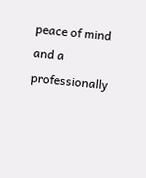peace of mind and a professionally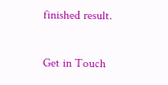finished result.

Get in Touch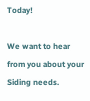Today!

We want to hear from you about your Siding needs.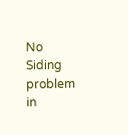No Siding problem in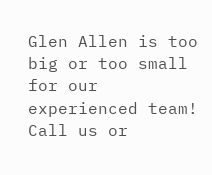Glen Allen is too big or too small for our experienced team! Call us or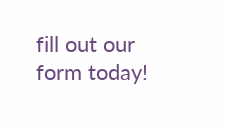fill out our form today!